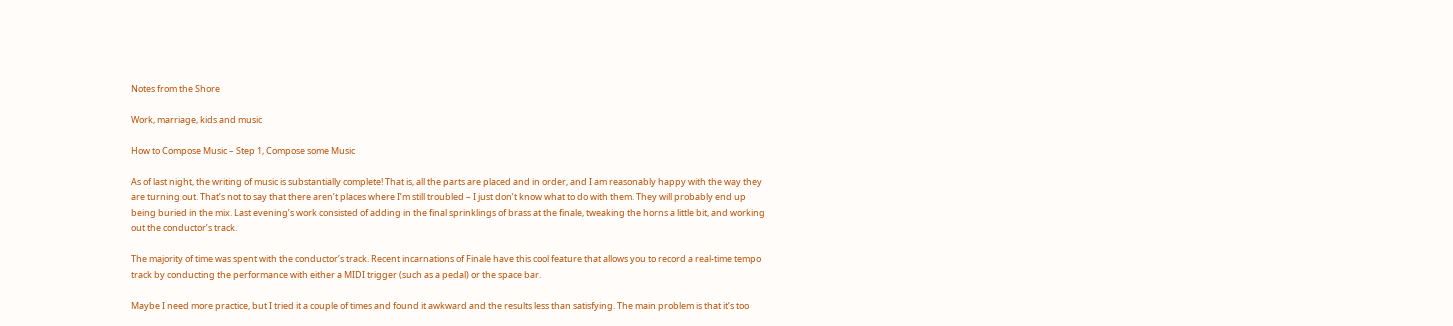Notes from the Shore

Work, marriage, kids and music

How to Compose Music – Step 1, Compose some Music

As of last night, the writing of music is substantially complete! That is, all the parts are placed and in order, and I am reasonably happy with the way they are turning out. That’s not to say that there aren’t places where I’m still troubled – I just don’t know what to do with them. They will probably end up being buried in the mix. Last evening’s work consisted of adding in the final sprinklings of brass at the finale, tweaking the horns a little bit, and working out the conductor’s track.

The majority of time was spent with the conductor’s track. Recent incarnations of Finale have this cool feature that allows you to record a real-time tempo track by conducting the performance with either a MIDI trigger (such as a pedal) or the space bar.

Maybe I need more practice, but I tried it a couple of times and found it awkward and the results less than satisfying. The main problem is that it’s too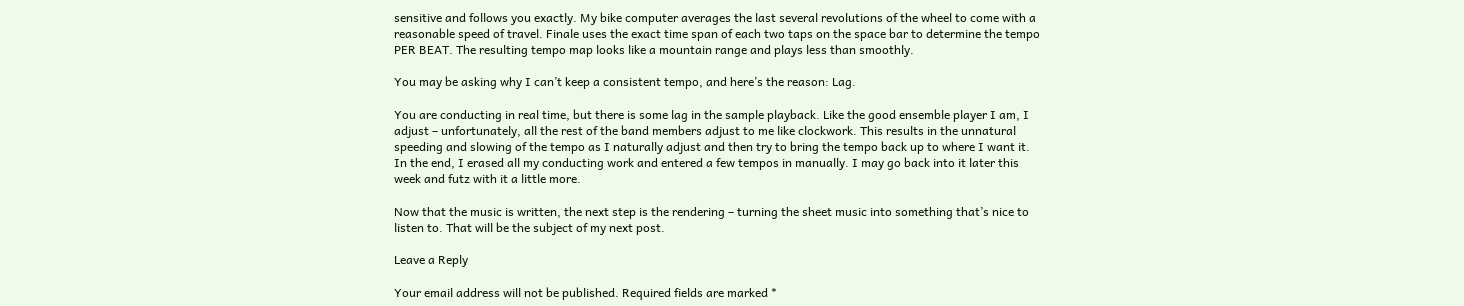sensitive and follows you exactly. My bike computer averages the last several revolutions of the wheel to come with a reasonable speed of travel. Finale uses the exact time span of each two taps on the space bar to determine the tempo PER BEAT. The resulting tempo map looks like a mountain range and plays less than smoothly.

You may be asking why I can’t keep a consistent tempo, and here’s the reason: Lag.

You are conducting in real time, but there is some lag in the sample playback. Like the good ensemble player I am, I adjust – unfortunately, all the rest of the band members adjust to me like clockwork. This results in the unnatural speeding and slowing of the tempo as I naturally adjust and then try to bring the tempo back up to where I want it. In the end, I erased all my conducting work and entered a few tempos in manually. I may go back into it later this week and futz with it a little more.

Now that the music is written, the next step is the rendering – turning the sheet music into something that’s nice to listen to. That will be the subject of my next post.

Leave a Reply

Your email address will not be published. Required fields are marked *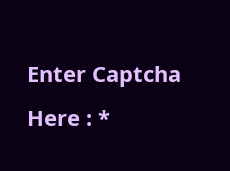Enter Captcha Here : *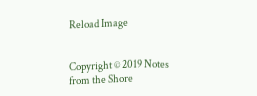Reload Image


Copyright © 2019 Notes from the Shore